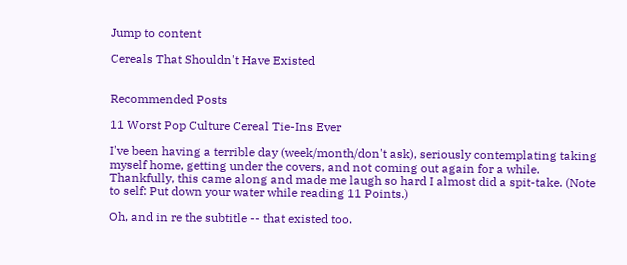Jump to content

Cereals That Shouldn't Have Existed


Recommended Posts

11 Worst Pop Culture Cereal Tie-Ins Ever

I've been having a terrible day (week/month/don't ask), seriously contemplating taking myself home, getting under the covers, and not coming out again for a while. Thankfully, this came along and made me laugh so hard I almost did a spit-take. (Note to self: Put down your water while reading 11 Points.)

Oh, and in re the subtitle -- that existed too.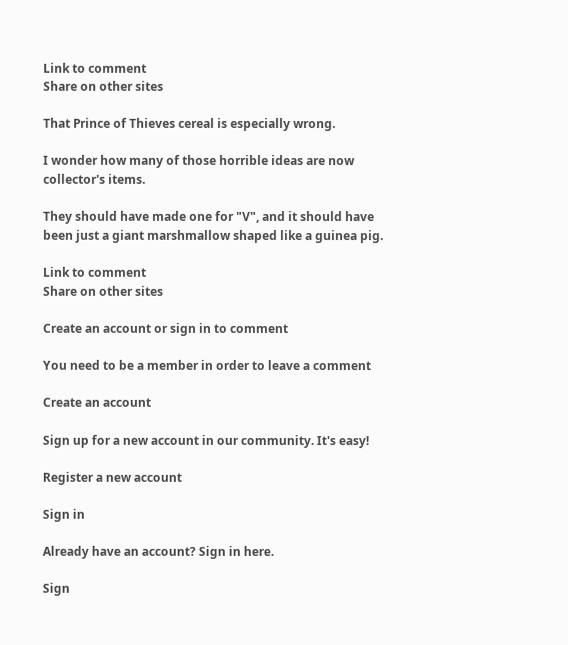Link to comment
Share on other sites

That Prince of Thieves cereal is especially wrong.

I wonder how many of those horrible ideas are now collector's items.

They should have made one for "V", and it should have been just a giant marshmallow shaped like a guinea pig.

Link to comment
Share on other sites

Create an account or sign in to comment

You need to be a member in order to leave a comment

Create an account

Sign up for a new account in our community. It's easy!

Register a new account

Sign in

Already have an account? Sign in here.

Sign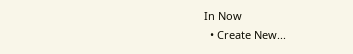In Now
  • Create New...